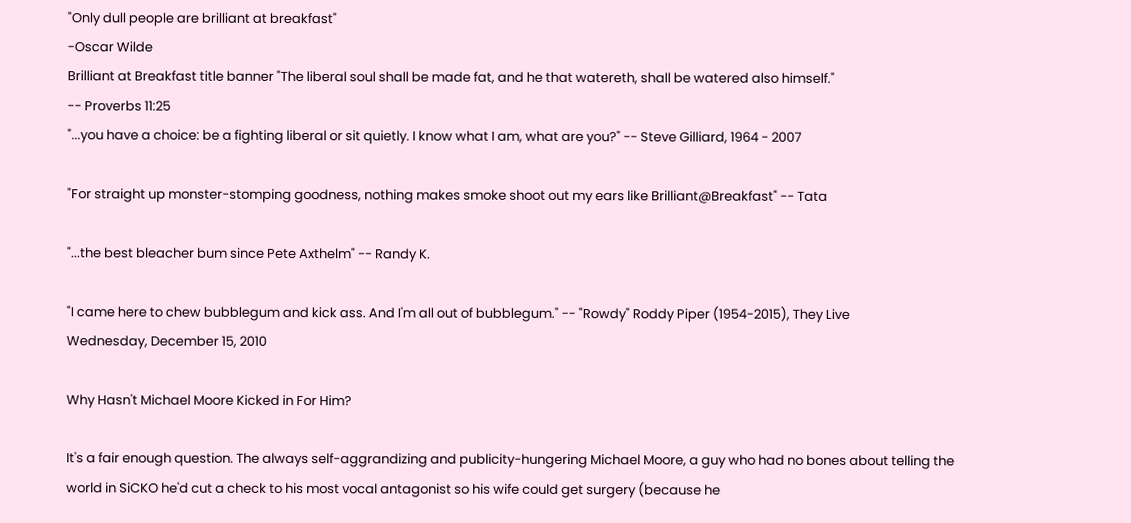"Only dull people are brilliant at breakfast"
-Oscar Wilde
Brilliant at Breakfast title banner "The liberal soul shall be made fat, and he that watereth, shall be watered also himself."
-- Proverbs 11:25
"...you have a choice: be a fighting liberal or sit quietly. I know what I am, what are you?" -- Steve Gilliard, 1964 - 2007

"For straight up monster-stomping goodness, nothing makes smoke shoot out my ears like Brilliant@Breakfast" -- Tata

"...the best bleacher bum since Pete Axthelm" -- Randy K.

"I came here to chew bubblegum and kick ass. And I'm all out of bubblegum." -- "Rowdy" Roddy Piper (1954-2015), They Live
Wednesday, December 15, 2010

Why Hasn't Michael Moore Kicked in For Him?

It's a fair enough question. The always self-aggrandizing and publicity-hungering Michael Moore, a guy who had no bones about telling the world in SiCKO he'd cut a check to his most vocal antagonist so his wife could get surgery (because he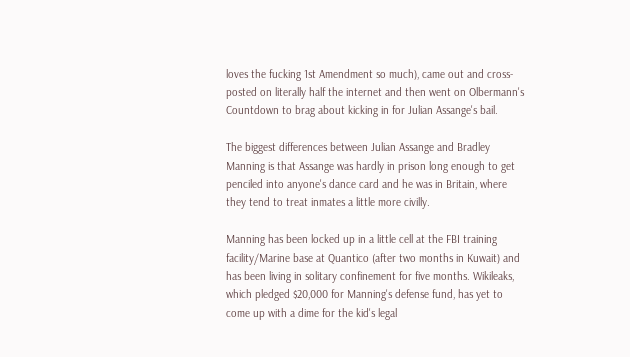loves the fucking 1st Amendment so much), came out and cross-posted on literally half the internet and then went on Olbermann's Countdown to brag about kicking in for Julian Assange's bail.

The biggest differences between Julian Assange and Bradley Manning is that Assange was hardly in prison long enough to get penciled into anyone's dance card and he was in Britain, where they tend to treat inmates a little more civilly.

Manning has been locked up in a little cell at the FBI training facility/Marine base at Quantico (after two months in Kuwait) and has been living in solitary confinement for five months. Wikileaks, which pledged $20,000 for Manning's defense fund, has yet to come up with a dime for the kid's legal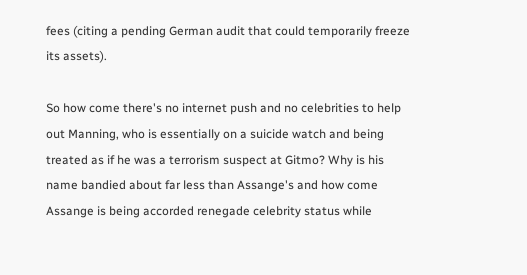fees (citing a pending German audit that could temporarily freeze its assets).

So how come there's no internet push and no celebrities to help out Manning, who is essentially on a suicide watch and being treated as if he was a terrorism suspect at Gitmo? Why is his name bandied about far less than Assange's and how come Assange is being accorded renegade celebrity status while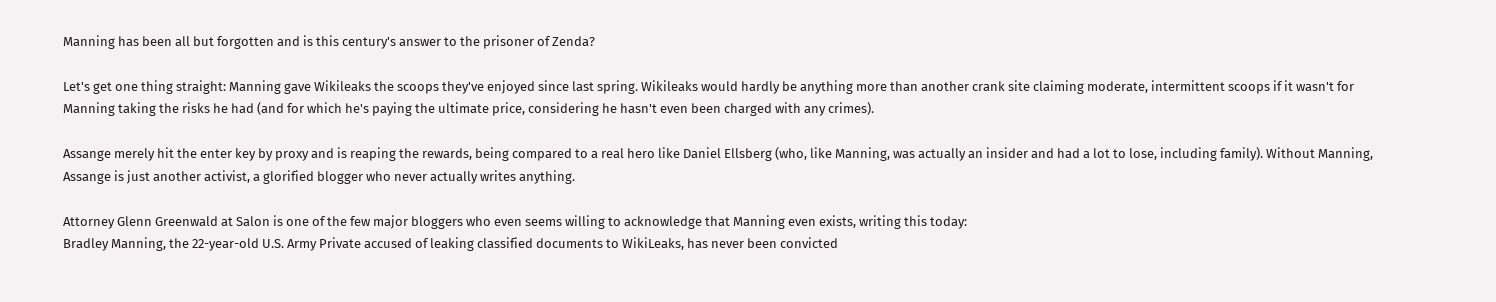Manning has been all but forgotten and is this century's answer to the prisoner of Zenda?

Let's get one thing straight: Manning gave Wikileaks the scoops they've enjoyed since last spring. Wikileaks would hardly be anything more than another crank site claiming moderate, intermittent scoops if it wasn't for Manning taking the risks he had (and for which he's paying the ultimate price, considering he hasn't even been charged with any crimes).

Assange merely hit the enter key by proxy and is reaping the rewards, being compared to a real hero like Daniel Ellsberg (who, like Manning, was actually an insider and had a lot to lose, including family). Without Manning, Assange is just another activist, a glorified blogger who never actually writes anything.

Attorney Glenn Greenwald at Salon is one of the few major bloggers who even seems willing to acknowledge that Manning even exists, writing this today:
Bradley Manning, the 22-year-old U.S. Army Private accused of leaking classified documents to WikiLeaks, has never been convicted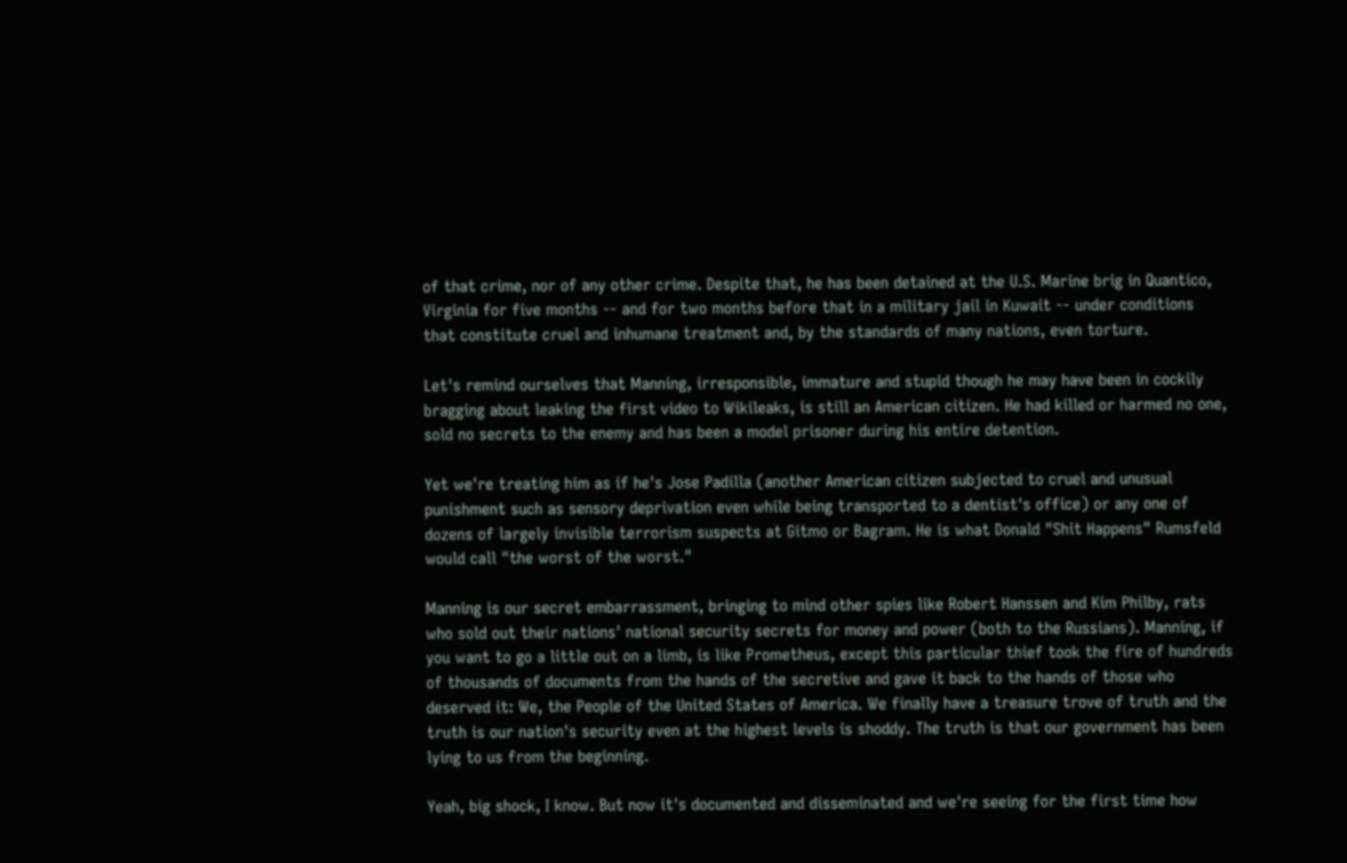of that crime, nor of any other crime. Despite that, he has been detained at the U.S. Marine brig in Quantico, Virginia for five months -- and for two months before that in a military jail in Kuwait -- under conditions that constitute cruel and inhumane treatment and, by the standards of many nations, even torture.

Let's remind ourselves that Manning, irresponsible, immature and stupid though he may have been in cockily bragging about leaking the first video to Wikileaks, is still an American citizen. He had killed or harmed no one, sold no secrets to the enemy and has been a model prisoner during his entire detention.

Yet we're treating him as if he's Jose Padilla (another American citizen subjected to cruel and unusual punishment such as sensory deprivation even while being transported to a dentist's office) or any one of dozens of largely invisible terrorism suspects at Gitmo or Bagram. He is what Donald "Shit Happens" Rumsfeld would call "the worst of the worst."

Manning is our secret embarrassment, bringing to mind other spies like Robert Hanssen and Kim Philby, rats who sold out their nations' national security secrets for money and power (both to the Russians). Manning, if you want to go a little out on a limb, is like Prometheus, except this particular thief took the fire of hundreds of thousands of documents from the hands of the secretive and gave it back to the hands of those who deserved it: We, the People of the United States of America. We finally have a treasure trove of truth and the truth is our nation's security even at the highest levels is shoddy. The truth is that our government has been lying to us from the beginning.

Yeah, big shock, I know. But now it's documented and disseminated and we're seeing for the first time how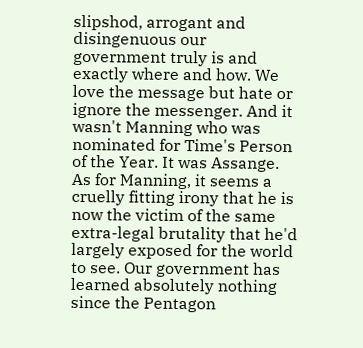slipshod, arrogant and disingenuous our government truly is and exactly where and how. We love the message but hate or ignore the messenger. And it wasn't Manning who was nominated for Time's Person of the Year. It was Assange. As for Manning, it seems a cruelly fitting irony that he is now the victim of the same extra-legal brutality that he'd largely exposed for the world to see. Our government has learned absolutely nothing since the Pentagon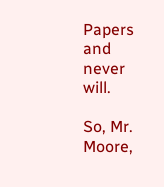Papers and never will.

So, Mr. Moore,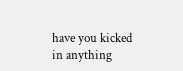have you kicked in anything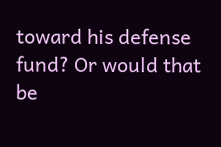toward his defense fund? Or would that be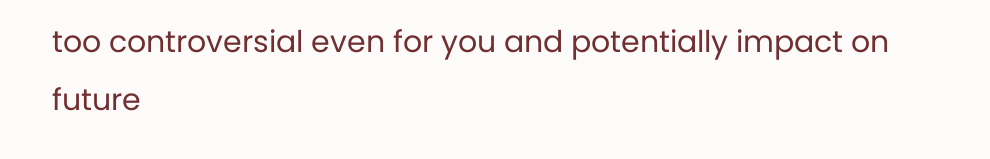too controversial even for you and potentially impact on future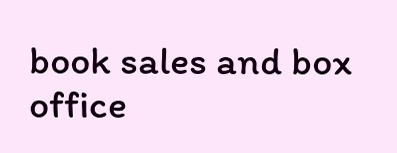book sales and box office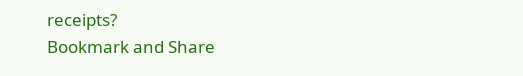receipts?
Bookmark and Share